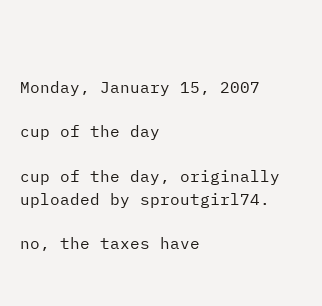Monday, January 15, 2007

cup of the day

cup of the day, originally uploaded by sproutgirl74.

no, the taxes have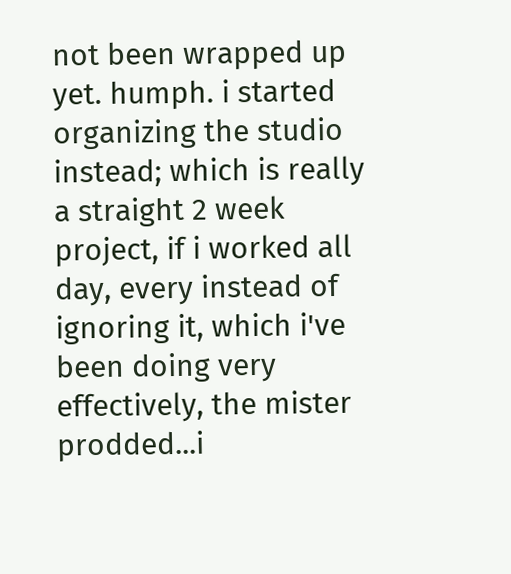not been wrapped up yet. humph. i started organizing the studio instead; which is really a straight 2 week project, if i worked all day, every instead of ignoring it, which i've been doing very effectively, the mister prodded...i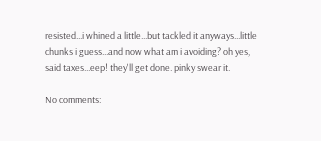resisted...i whined a little...but tackled it anyways...little chunks i guess...and now what am i avoiding? oh yes, said taxes...eep! they'll get done. pinky swear it.

No comments: